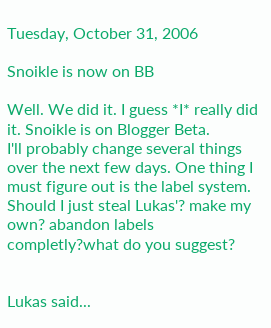Tuesday, October 31, 2006

Snoikle is now on BB

Well. We did it. I guess *I* really did it. Snoikle is on Blogger Beta.
I'll probably change several things over the next few days. One thing I must figure out is the label system. Should I just steal Lukas'? make my own? abandon labels completly?what do you suggest?


Lukas said...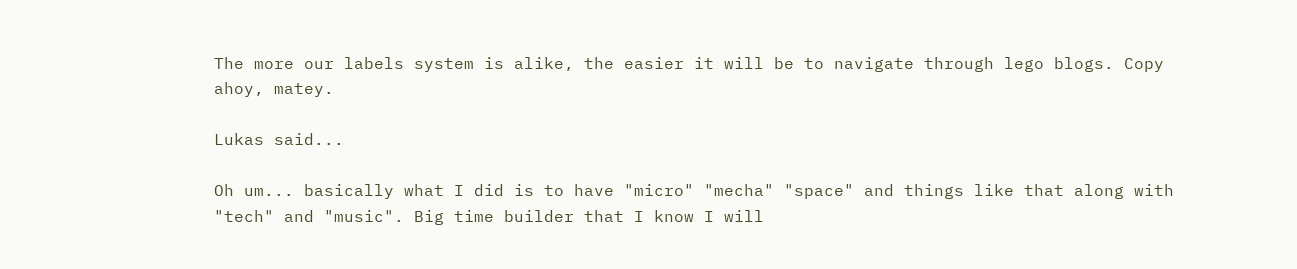The more our labels system is alike, the easier it will be to navigate through lego blogs. Copy ahoy, matey.

Lukas said...

Oh um... basically what I did is to have "micro" "mecha" "space" and things like that along with "tech" and "music". Big time builder that I know I will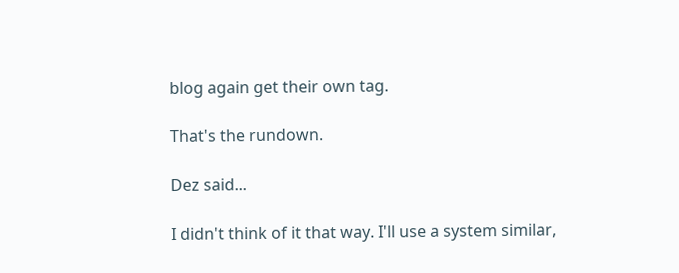blog again get their own tag.

That's the rundown.

Dez said...

I didn't think of it that way. I'll use a system similar,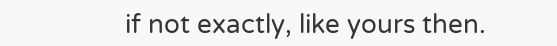if not exactly, like yours then.